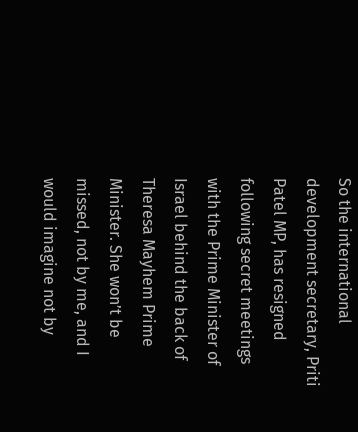So the international development secretary, Priti Patel MP, has resigned following secret meetings with the Prime Minister of Israel behind the back of Theresa Mayhem Prime Minister. She won’t be missed, not by me, and I would imagine not by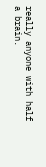really anyone with half a brain.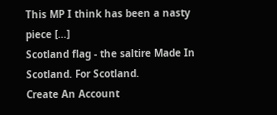This MP I think has been a nasty piece […]
Scotland flag - the saltire Made In Scotland. For Scotland.
Create An Account